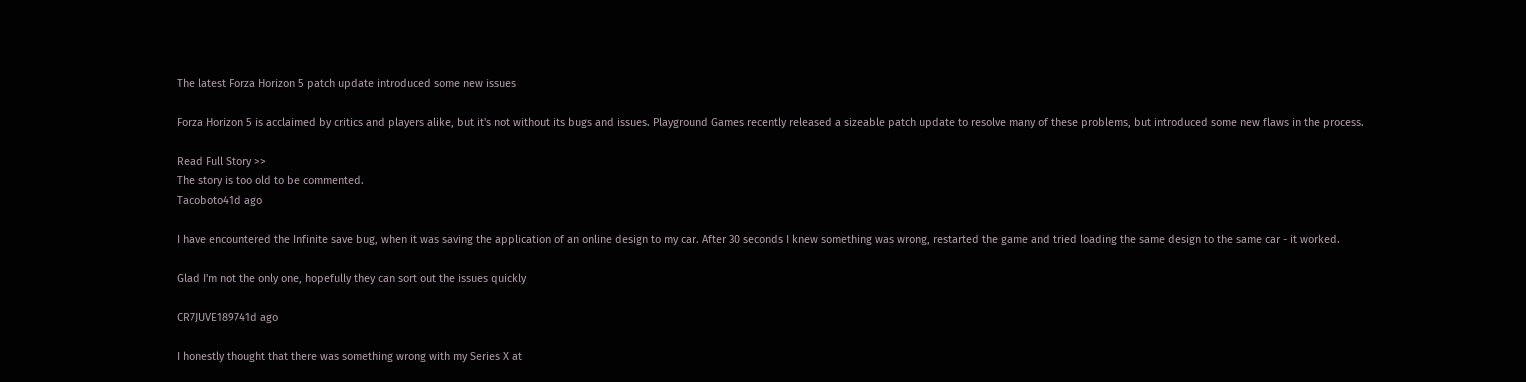The latest Forza Horizon 5 patch update introduced some new issues

Forza Horizon 5 is acclaimed by critics and players alike, but it's not without its bugs and issues. Playground Games recently released a sizeable patch update to resolve many of these problems, but introduced some new flaws in the process.

Read Full Story >>
The story is too old to be commented.
Tacoboto41d ago

I have encountered the Infinite save bug, when it was saving the application of an online design to my car. After 30 seconds I knew something was wrong, restarted the game and tried loading the same design to the same car - it worked.

Glad I'm not the only one, hopefully they can sort out the issues quickly

CR7JUVE189741d ago

I honestly thought that there was something wrong with my Series X at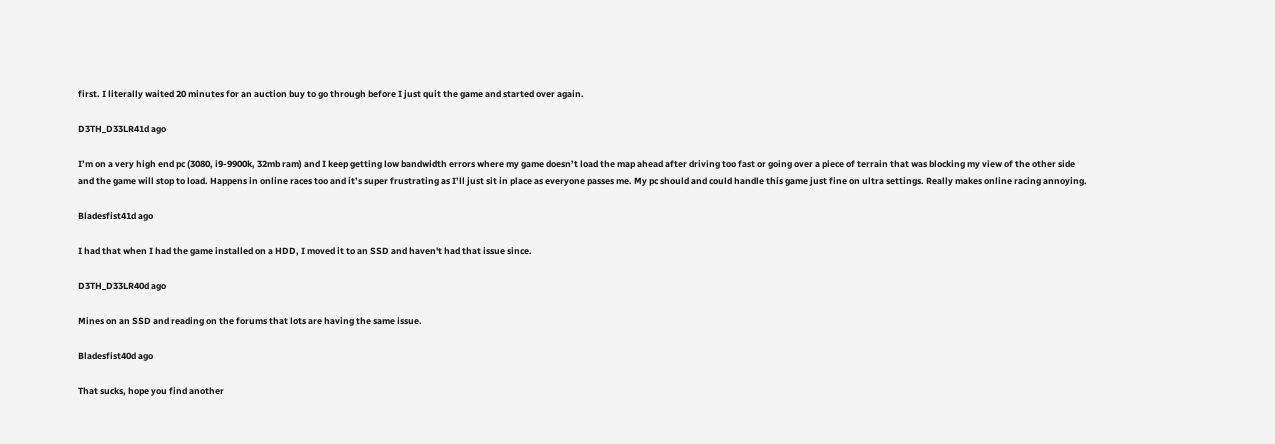first. I literally waited 20 minutes for an auction buy to go through before I just quit the game and started over again.

D3TH_D33LR41d ago

I’m on a very high end pc (3080, i9-9900k, 32mb ram) and I keep getting low bandwidth errors where my game doesn’t load the map ahead after driving too fast or going over a piece of terrain that was blocking my view of the other side and the game will stop to load. Happens in online races too and it’s super frustrating as I’ll just sit in place as everyone passes me. My pc should and could handle this game just fine on ultra settings. Really makes online racing annoying.

Bladesfist41d ago

I had that when I had the game installed on a HDD, I moved it to an SSD and haven't had that issue since.

D3TH_D33LR40d ago

Mines on an SSD and reading on the forums that lots are having the same issue.

Bladesfist40d ago

That sucks, hope you find another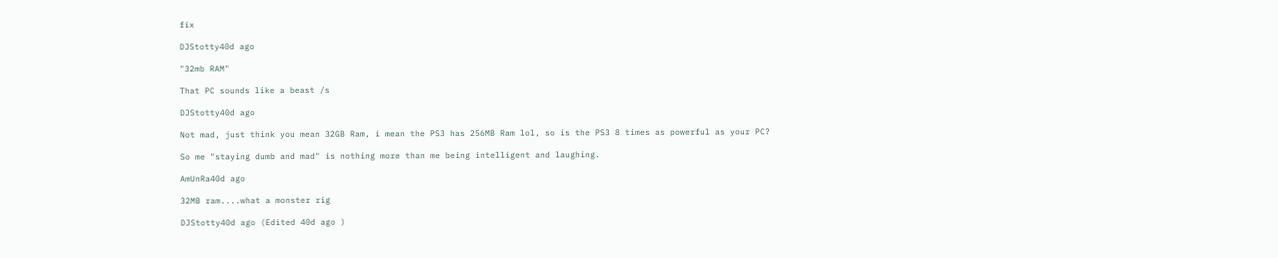fix

DJStotty40d ago

"32mb RAM"

That PC sounds like a beast /s

DJStotty40d ago

Not mad, just think you mean 32GB Ram, i mean the PS3 has 256MB Ram lol, so is the PS3 8 times as powerful as your PC?

So me "staying dumb and mad" is nothing more than me being intelligent and laughing.

AmUnRa40d ago

32MB ram....what a monster rig

DJStotty40d ago (Edited 40d ago )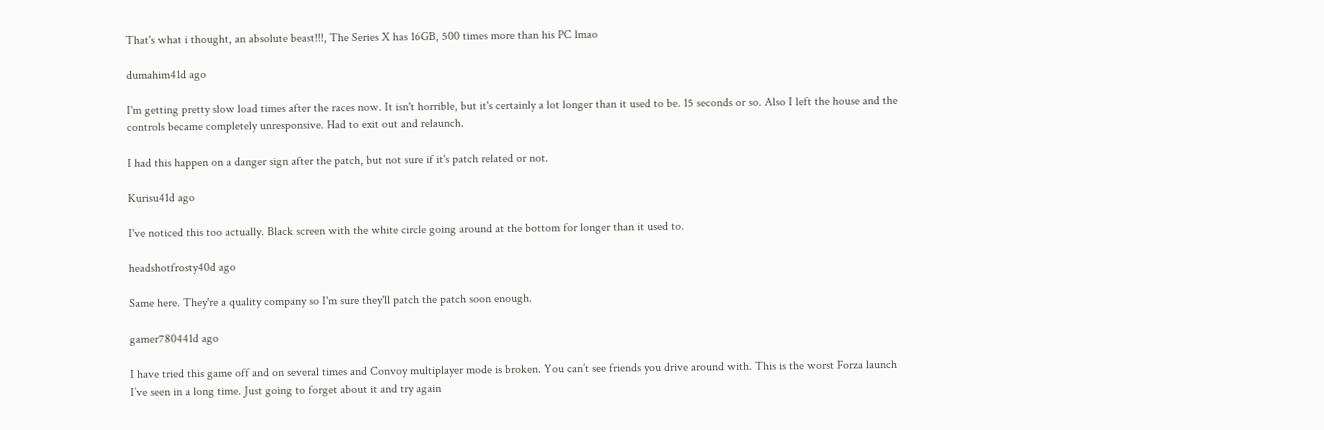That's what i thought, an absolute beast!!!, The Series X has 16GB, 500 times more than his PC lmao

dumahim41d ago

I'm getting pretty slow load times after the races now. It isn't horrible, but it's certainly a lot longer than it used to be. 15 seconds or so. Also I left the house and the controls became completely unresponsive. Had to exit out and relaunch.

I had this happen on a danger sign after the patch, but not sure if it's patch related or not.

Kurisu41d ago

I've noticed this too actually. Black screen with the white circle going around at the bottom for longer than it used to.

headshotfrosty40d ago

Same here. They're a quality company so I'm sure they'll patch the patch soon enough.

gamer780441d ago

I have tried this game off and on several times and Convoy multiplayer mode is broken. You can’t see friends you drive around with. This is the worst Forza launch I’ve seen in a long time. Just going to forget about it and try again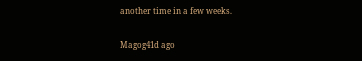another time in a few weeks.

Magog41d ago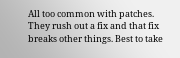All too common with patches. They rush out a fix and that fix breaks other things. Best to take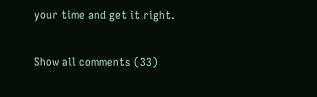your time and get it right.

Show all comments (33)